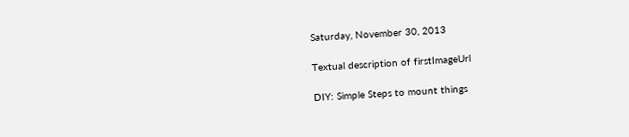Saturday, November 30, 2013

Textual description of firstImageUrl

DIY: Simple Steps to mount things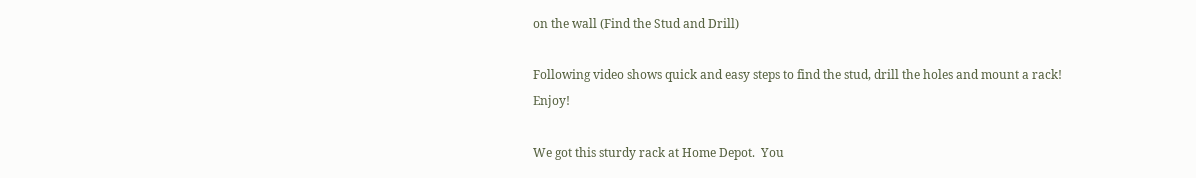on the wall (Find the Stud and Drill)

Following video shows quick and easy steps to find the stud, drill the holes and mount a rack!  Enjoy!

We got this sturdy rack at Home Depot.  You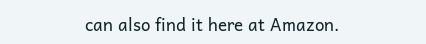can also find it here at Amazon.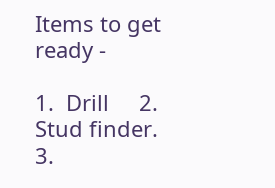Items to get ready -

1.  Drill     2.  Stud finder.
3.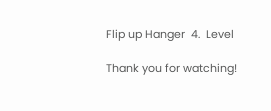Flip up Hanger  4.  Level

Thank you for watching!